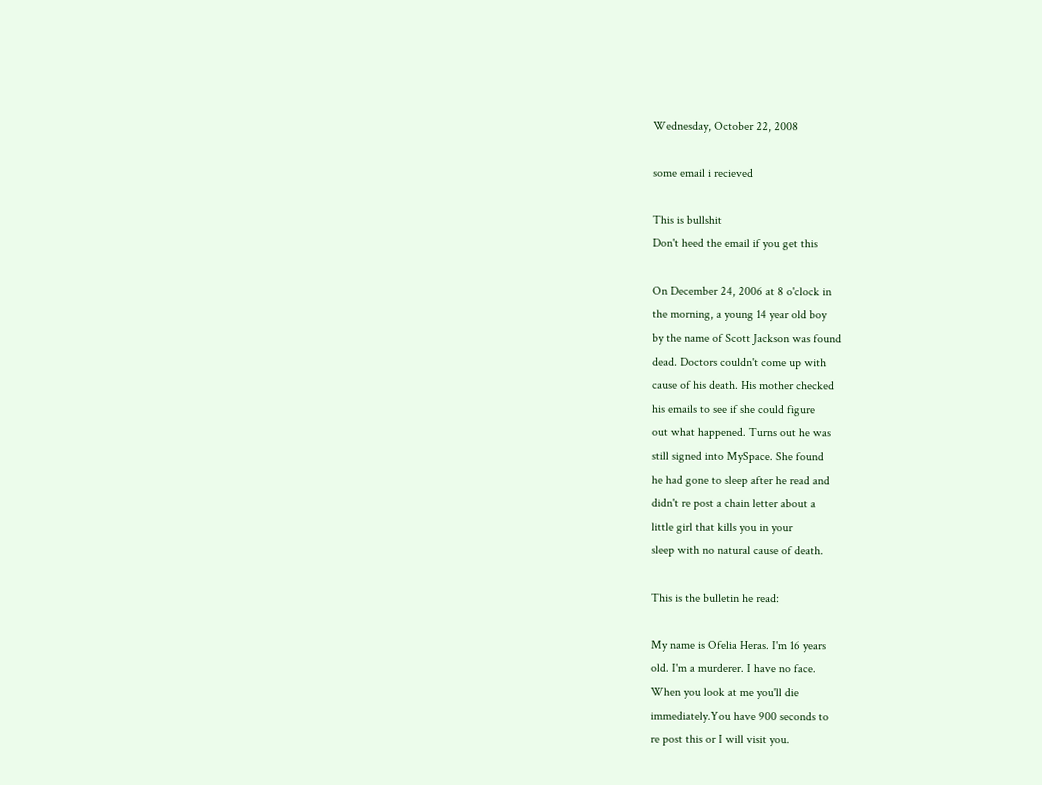Wednesday, October 22, 2008

some email i recieved

This is bullshit
Don't heed the email if you get this

On December 24, 2006 at 8 o'clock in
the morning, a young 14 year old boy
by the name of Scott Jackson was found
dead. Doctors couldn't come up with
cause of his death. His mother checked
his emails to see if she could figure
out what happened. Turns out he was
still signed into MySpace. She found
he had gone to sleep after he read and
didn't re post a chain letter about a
little girl that kills you in your
sleep with no natural cause of death.

This is the bulletin he read:

My name is Ofelia Heras. I'm 16 years
old. I'm a murderer. I have no face.
When you look at me you'll die
immediately.You have 900 seconds to
re post this or I will visit you.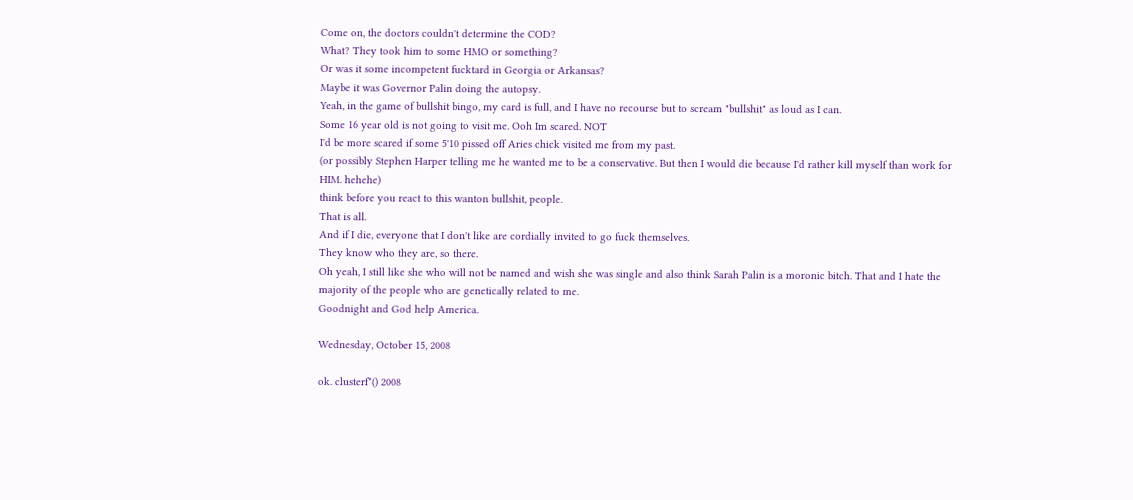Come on, the doctors couldn't determine the COD?
What? They took him to some HMO or something?
Or was it some incompetent fucktard in Georgia or Arkansas?
Maybe it was Governor Palin doing the autopsy.
Yeah, in the game of bullshit bingo, my card is full, and I have no recourse but to scream "bullshit" as loud as I can.
Some 16 year old is not going to visit me. Ooh Im scared. NOT
I'd be more scared if some 5'10 pissed off Aries chick visited me from my past.
(or possibly Stephen Harper telling me he wanted me to be a conservative. But then I would die because I'd rather kill myself than work for HIM. hehehe)
think before you react to this wanton bullshit, people.
That is all.
And if I die, everyone that I don't like are cordially invited to go fuck themselves.
They know who they are, so there.
Oh yeah, I still like she who will not be named and wish she was single and also think Sarah Palin is a moronic bitch. That and I hate the majority of the people who are genetically related to me.
Goodnight and God help America.

Wednesday, October 15, 2008

ok. clusterf*() 2008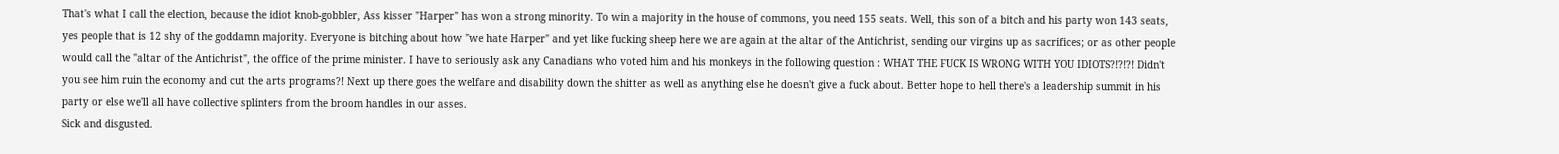That's what I call the election, because the idiot knob-gobbler, Ass kisser "Harper" has won a strong minority. To win a majority in the house of commons, you need 155 seats. Well, this son of a bitch and his party won 143 seats, yes people that is 12 shy of the goddamn majority. Everyone is bitching about how "we hate Harper" and yet like fucking sheep here we are again at the altar of the Antichrist, sending our virgins up as sacrifices; or as other people would call the "altar of the Antichrist", the office of the prime minister. I have to seriously ask any Canadians who voted him and his monkeys in the following question : WHAT THE FUCK IS WRONG WITH YOU IDIOTS?!?!?! Didn't you see him ruin the economy and cut the arts programs?! Next up there goes the welfare and disability down the shitter as well as anything else he doesn't give a fuck about. Better hope to hell there's a leadership summit in his party or else we'll all have collective splinters from the broom handles in our asses.
Sick and disgusted.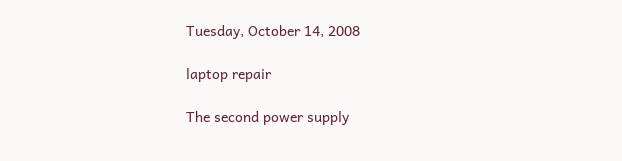Tuesday, October 14, 2008

laptop repair

The second power supply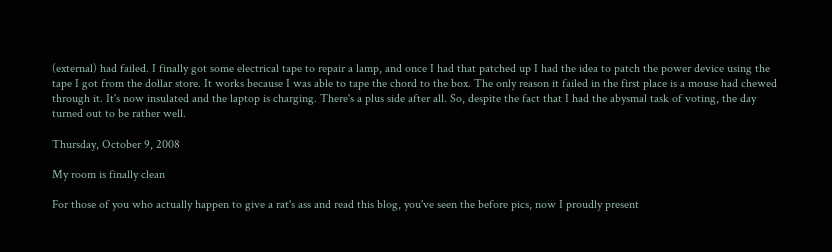(external) had failed. I finally got some electrical tape to repair a lamp, and once I had that patched up I had the idea to patch the power device using the tape I got from the dollar store. It works because I was able to tape the chord to the box. The only reason it failed in the first place is a mouse had chewed through it. It's now insulated and the laptop is charging. There's a plus side after all. So, despite the fact that I had the abysmal task of voting, the day turned out to be rather well.

Thursday, October 9, 2008

My room is finally clean

For those of you who actually happen to give a rat's ass and read this blog, you've seen the before pics, now I proudly present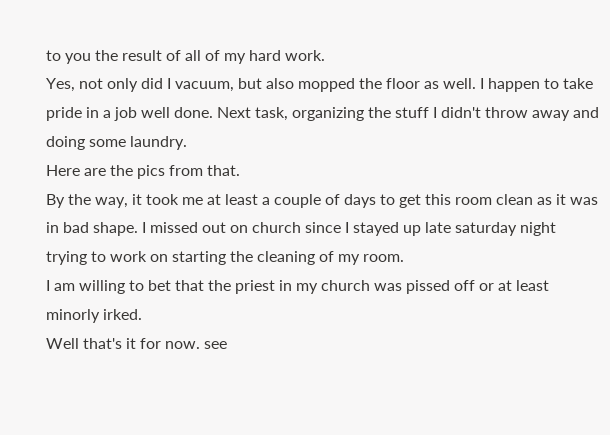to you the result of all of my hard work.
Yes, not only did I vacuum, but also mopped the floor as well. I happen to take pride in a job well done. Next task, organizing the stuff I didn't throw away and doing some laundry.
Here are the pics from that.
By the way, it took me at least a couple of days to get this room clean as it was in bad shape. I missed out on church since I stayed up late saturday night trying to work on starting the cleaning of my room.
I am willing to bet that the priest in my church was pissed off or at least minorly irked.
Well that's it for now. see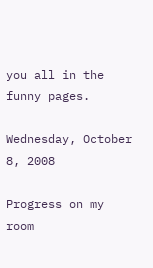you all in the funny pages.

Wednesday, October 8, 2008

Progress on my room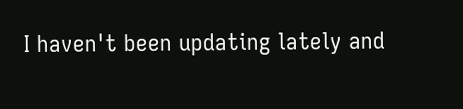I haven't been updating lately and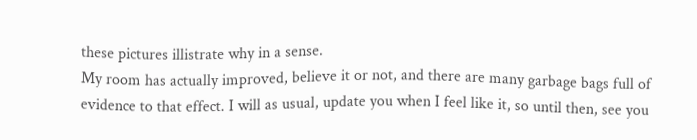these pictures illistrate why in a sense.
My room has actually improved, believe it or not, and there are many garbage bags full of evidence to that effect. I will as usual, update you when I feel like it, so until then, see you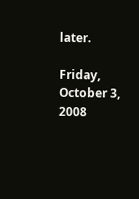later.

Friday, October 3, 2008